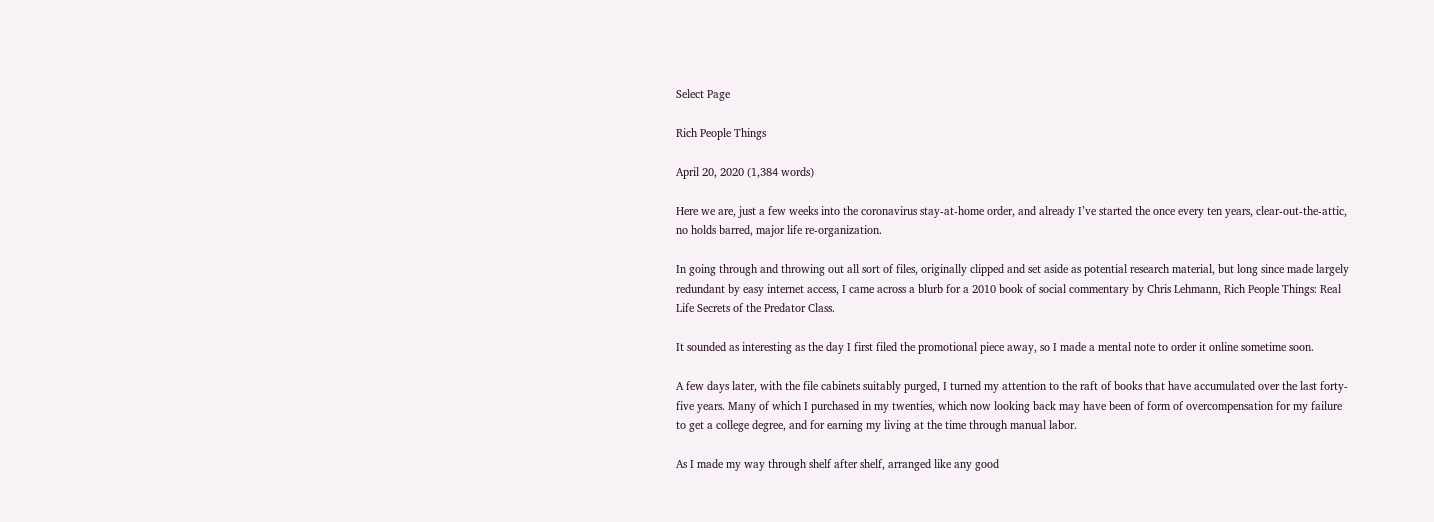Select Page

Rich People Things

April 20, 2020 (1,384 words)

Here we are, just a few weeks into the coronavirus stay-at-home order, and already I’ve started the once every ten years, clear-out-the-attic, no holds barred, major life re-organization.

In going through and throwing out all sort of files, originally clipped and set aside as potential research material, but long since made largely redundant by easy internet access, I came across a blurb for a 2010 book of social commentary by Chris Lehmann, Rich People Things: Real Life Secrets of the Predator Class.

It sounded as interesting as the day I first filed the promotional piece away, so I made a mental note to order it online sometime soon.

A few days later, with the file cabinets suitably purged, I turned my attention to the raft of books that have accumulated over the last forty-five years. Many of which I purchased in my twenties, which now looking back may have been of form of overcompensation for my failure to get a college degree, and for earning my living at the time through manual labor.

As I made my way through shelf after shelf, arranged like any good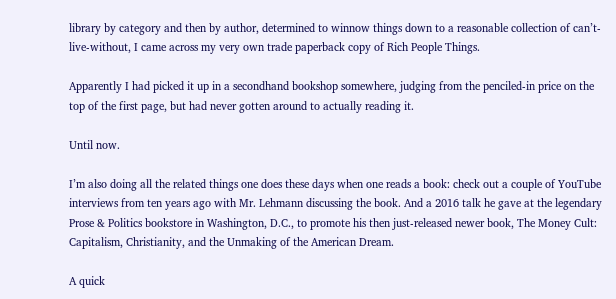library by category and then by author, determined to winnow things down to a reasonable collection of can’t-live-without, I came across my very own trade paperback copy of Rich People Things.

Apparently I had picked it up in a secondhand bookshop somewhere, judging from the penciled-in price on the top of the first page, but had never gotten around to actually reading it.

Until now.

I’m also doing all the related things one does these days when one reads a book: check out a couple of YouTube interviews from ten years ago with Mr. Lehmann discussing the book. And a 2016 talk he gave at the legendary Prose & Politics bookstore in Washington, D.C., to promote his then just-released newer book, The Money Cult: Capitalism, Christianity, and the Unmaking of the American Dream.

A quick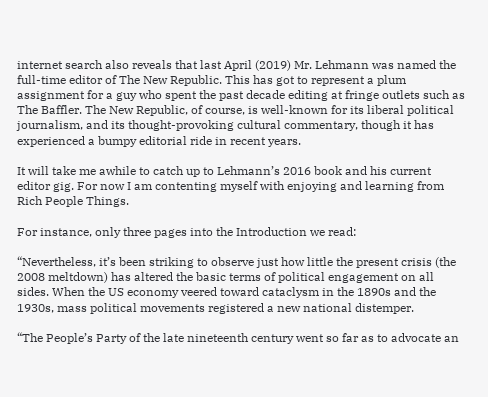internet search also reveals that last April (2019) Mr. Lehmann was named the full-time editor of The New Republic. This has got to represent a plum assignment for a guy who spent the past decade editing at fringe outlets such as The Baffler. The New Republic, of course, is well-known for its liberal political journalism, and its thought-provoking cultural commentary, though it has experienced a bumpy editorial ride in recent years.

It will take me awhile to catch up to Lehmann’s 2016 book and his current editor gig. For now I am contenting myself with enjoying and learning from Rich People Things.

For instance, only three pages into the Introduction we read:

“Nevertheless, it’s been striking to observe just how little the present crisis (the 2008 meltdown) has altered the basic terms of political engagement on all sides. When the US economy veered toward cataclysm in the 1890s and the 1930s, mass political movements registered a new national distemper.

“The People’s Party of the late nineteenth century went so far as to advocate an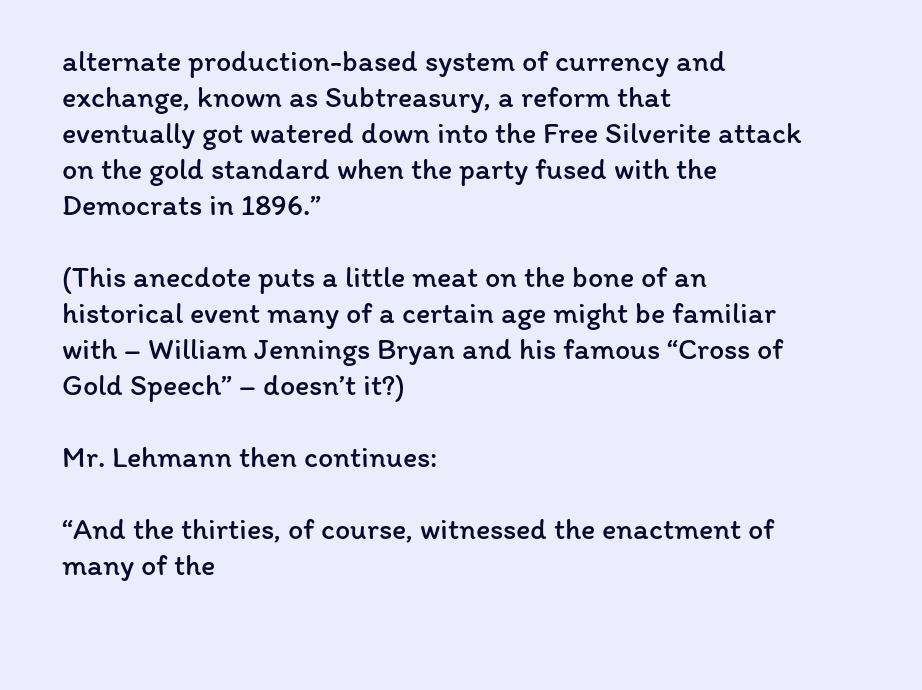alternate production-based system of currency and exchange, known as Subtreasury, a reform that eventually got watered down into the Free Silverite attack on the gold standard when the party fused with the Democrats in 1896.”

(This anecdote puts a little meat on the bone of an historical event many of a certain age might be familiar with – William Jennings Bryan and his famous “Cross of Gold Speech” – doesn’t it?)

Mr. Lehmann then continues:

“And the thirties, of course, witnessed the enactment of many of the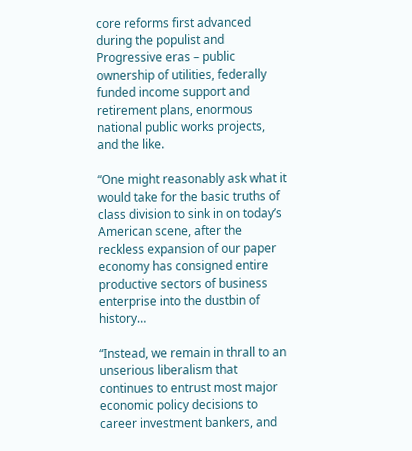core reforms first advanced during the populist and Progressive eras – public ownership of utilities, federally funded income support and retirement plans, enormous national public works projects, and the like.

“One might reasonably ask what it would take for the basic truths of class division to sink in on today’s American scene, after the reckless expansion of our paper economy has consigned entire productive sectors of business enterprise into the dustbin of history…

“Instead, we remain in thrall to an unserious liberalism that continues to entrust most major economic policy decisions to career investment bankers, and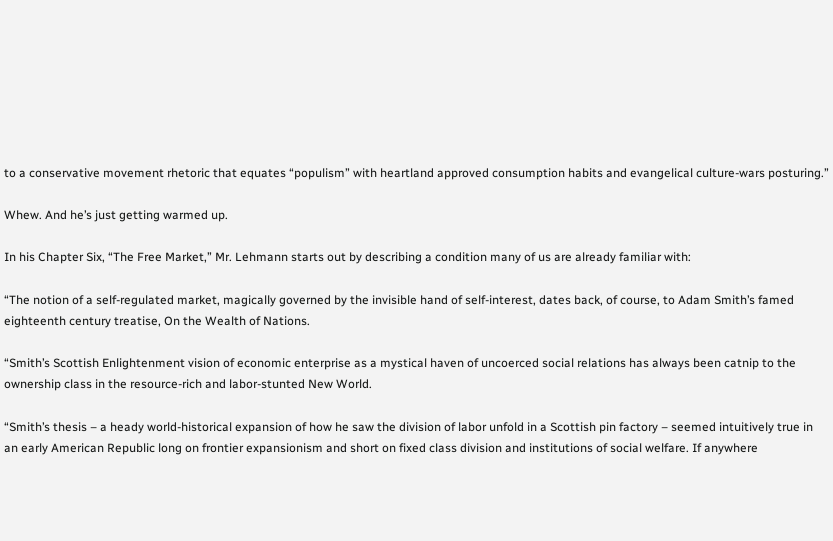to a conservative movement rhetoric that equates “populism” with heartland approved consumption habits and evangelical culture-wars posturing.”

Whew. And he’s just getting warmed up.

In his Chapter Six, “The Free Market,” Mr. Lehmann starts out by describing a condition many of us are already familiar with:

“The notion of a self-regulated market, magically governed by the invisible hand of self-interest, dates back, of course, to Adam Smith’s famed eighteenth century treatise, On the Wealth of Nations.

“Smith’s Scottish Enlightenment vision of economic enterprise as a mystical haven of uncoerced social relations has always been catnip to the ownership class in the resource-rich and labor-stunted New World.

“Smith’s thesis – a heady world-historical expansion of how he saw the division of labor unfold in a Scottish pin factory – seemed intuitively true in an early American Republic long on frontier expansionism and short on fixed class division and institutions of social welfare. If anywhere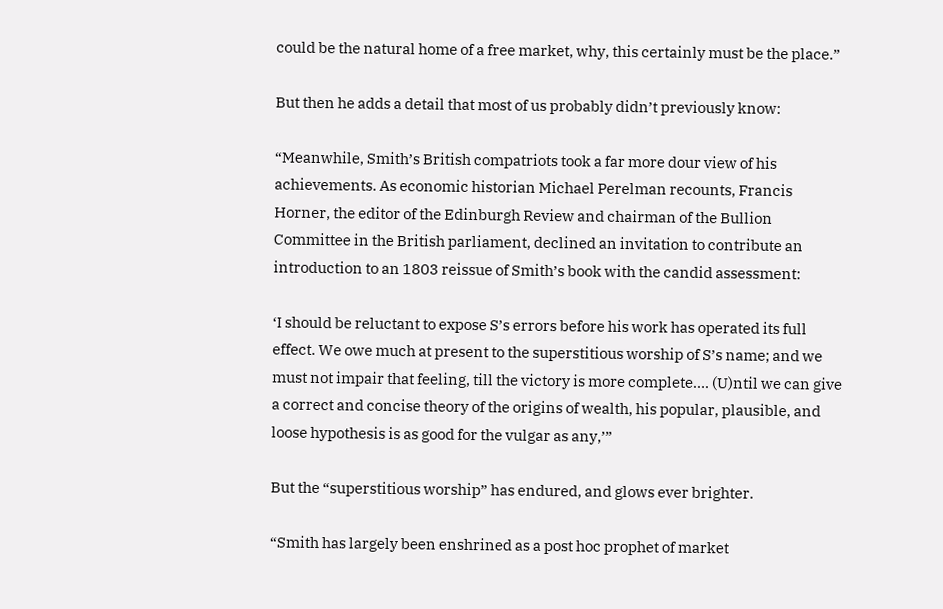could be the natural home of a free market, why, this certainly must be the place.”

But then he adds a detail that most of us probably didn’t previously know:

“Meanwhile, Smith’s British compatriots took a far more dour view of his achievements. As economic historian Michael Perelman recounts, Francis Horner, the editor of the Edinburgh Review and chairman of the Bullion Committee in the British parliament, declined an invitation to contribute an introduction to an 1803 reissue of Smith’s book with the candid assessment:

‘I should be reluctant to expose S’s errors before his work has operated its full effect. We owe much at present to the superstitious worship of S’s name; and we must not impair that feeling, till the victory is more complete…. (U)ntil we can give a correct and concise theory of the origins of wealth, his popular, plausible, and loose hypothesis is as good for the vulgar as any,’”

But the “superstitious worship” has endured, and glows ever brighter.

“Smith has largely been enshrined as a post hoc prophet of market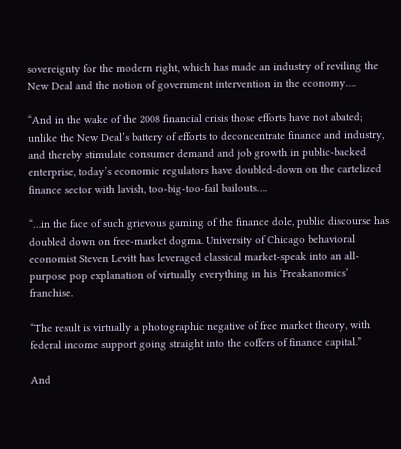sovereignty for the modern right, which has made an industry of reviling the New Deal and the notion of government intervention in the economy….

“And in the wake of the 2008 financial crisis those efforts have not abated; unlike the New Deal’s battery of efforts to deconcentrate finance and industry, and thereby stimulate consumer demand and job growth in public-backed enterprise, today’s economic regulators have doubled-down on the cartelized finance sector with lavish, too-big-too-fail bailouts….

“…in the face of such grievous gaming of the finance dole, public discourse has doubled down on free-market dogma. University of Chicago behavioral economist Steven Levitt has leveraged classical market-speak into an all-purpose pop explanation of virtually everything in his ‘Freakanomics’ franchise.

“The result is virtually a photographic negative of free market theory, with federal income support going straight into the coffers of finance capital.”

And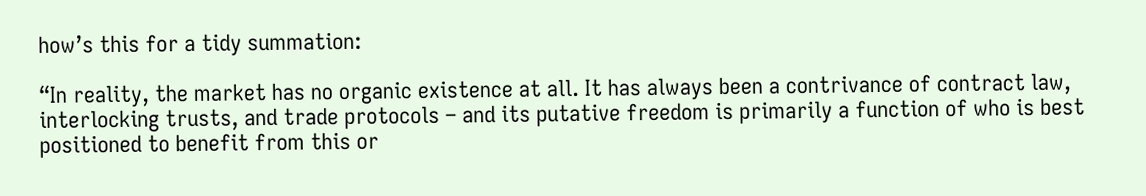how’s this for a tidy summation:

“In reality, the market has no organic existence at all. It has always been a contrivance of contract law, interlocking trusts, and trade protocols – and its putative freedom is primarily a function of who is best positioned to benefit from this or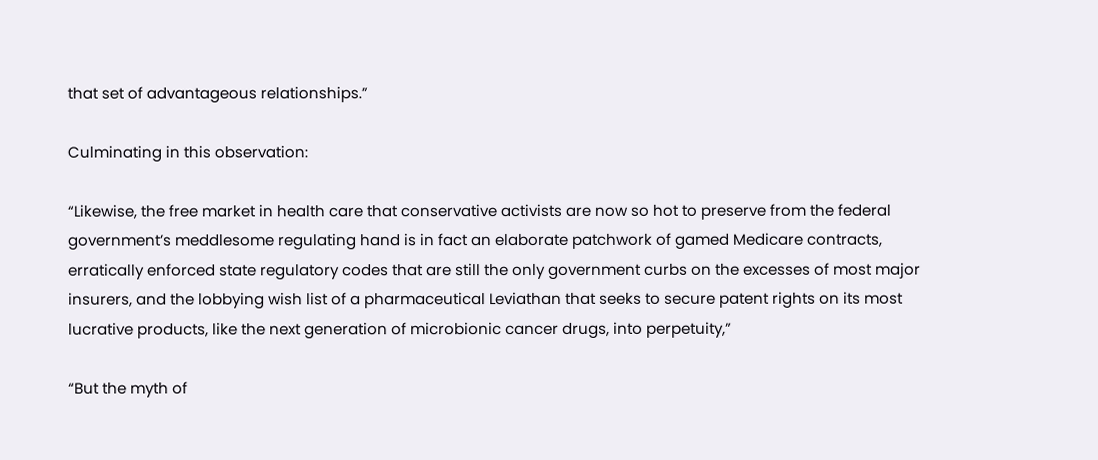that set of advantageous relationships.”

Culminating in this observation:

“Likewise, the free market in health care that conservative activists are now so hot to preserve from the federal government’s meddlesome regulating hand is in fact an elaborate patchwork of gamed Medicare contracts, erratically enforced state regulatory codes that are still the only government curbs on the excesses of most major insurers, and the lobbying wish list of a pharmaceutical Leviathan that seeks to secure patent rights on its most lucrative products, like the next generation of microbionic cancer drugs, into perpetuity,”

“But the myth of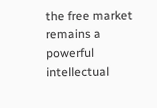the free market remains a powerful intellectual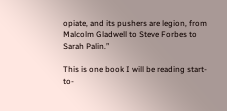opiate, and its pushers are legion, from Malcolm Gladwell to Steve Forbes to Sarah Palin.”

This is one book I will be reading start-to-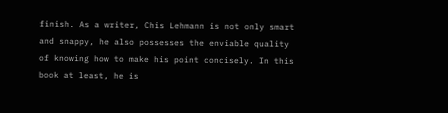finish. As a writer, Chis Lehmann is not only smart and snappy, he also possesses the enviable quality of knowing how to make his point concisely. In this book at least, he is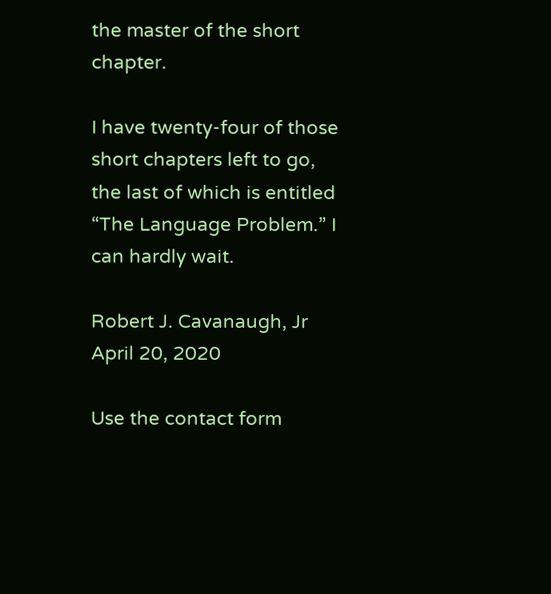the master of the short chapter.

I have twenty-four of those short chapters left to go, the last of which is entitled “The Language Problem.” I can hardly wait.

Robert J. Cavanaugh, Jr
April 20, 2020

Use the contact form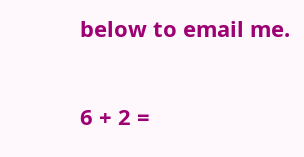below to email me.

6 + 2 =